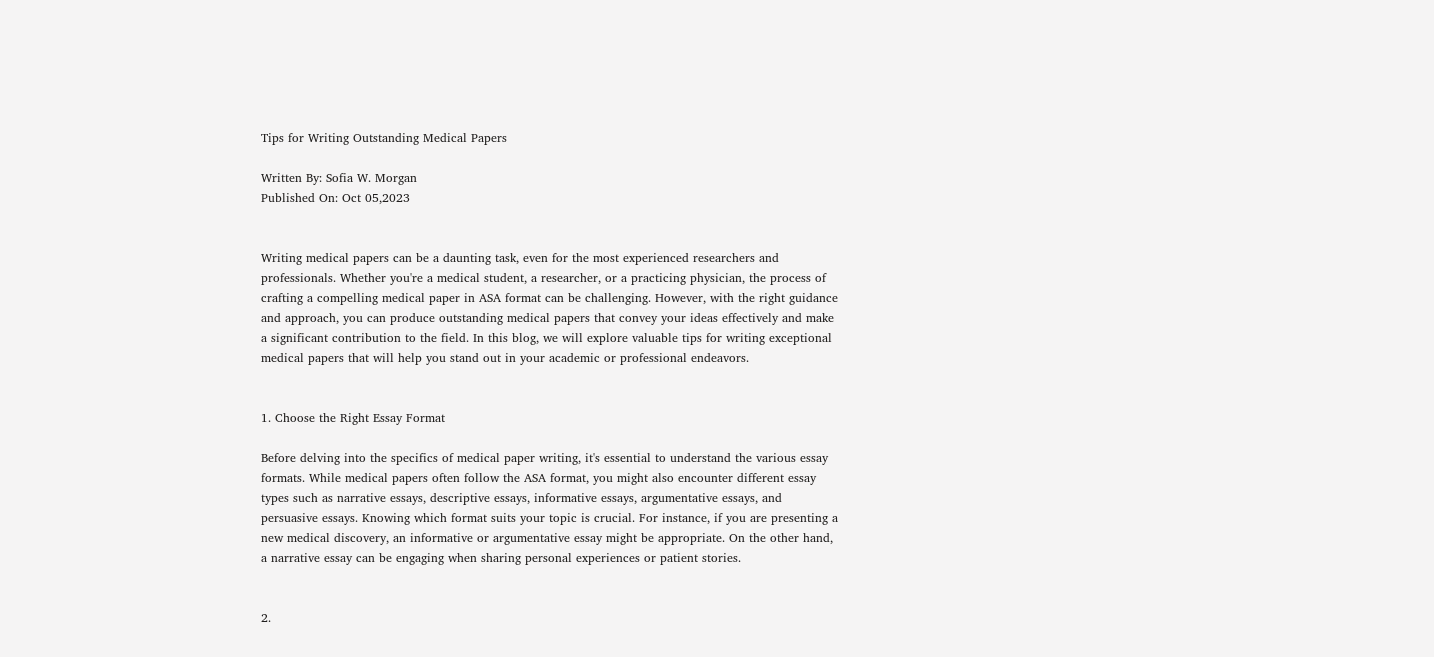Tips for Writing Outstanding Medical Papers

Written By: Sofia W. Morgan
Published On: Oct 05,2023


Writing medical papers can be a daunting task, even for the most experienced researchers and professionals. Whether you're a medical student, a researcher, or a practicing physician, the process of crafting a compelling medical paper in ASA format can be challenging. However, with the right guidance and approach, you can produce outstanding medical papers that convey your ideas effectively and make a significant contribution to the field. In this blog, we will explore valuable tips for writing exceptional medical papers that will help you stand out in your academic or professional endeavors.


1. Choose the Right Essay Format

Before delving into the specifics of medical paper writing, it's essential to understand the various essay formats. While medical papers often follow the ASA format, you might also encounter different essay types such as narrative essays, descriptive essays, informative essays, argumentative essays, and persuasive essays. Knowing which format suits your topic is crucial. For instance, if you are presenting a new medical discovery, an informative or argumentative essay might be appropriate. On the other hand, a narrative essay can be engaging when sharing personal experiences or patient stories.


2.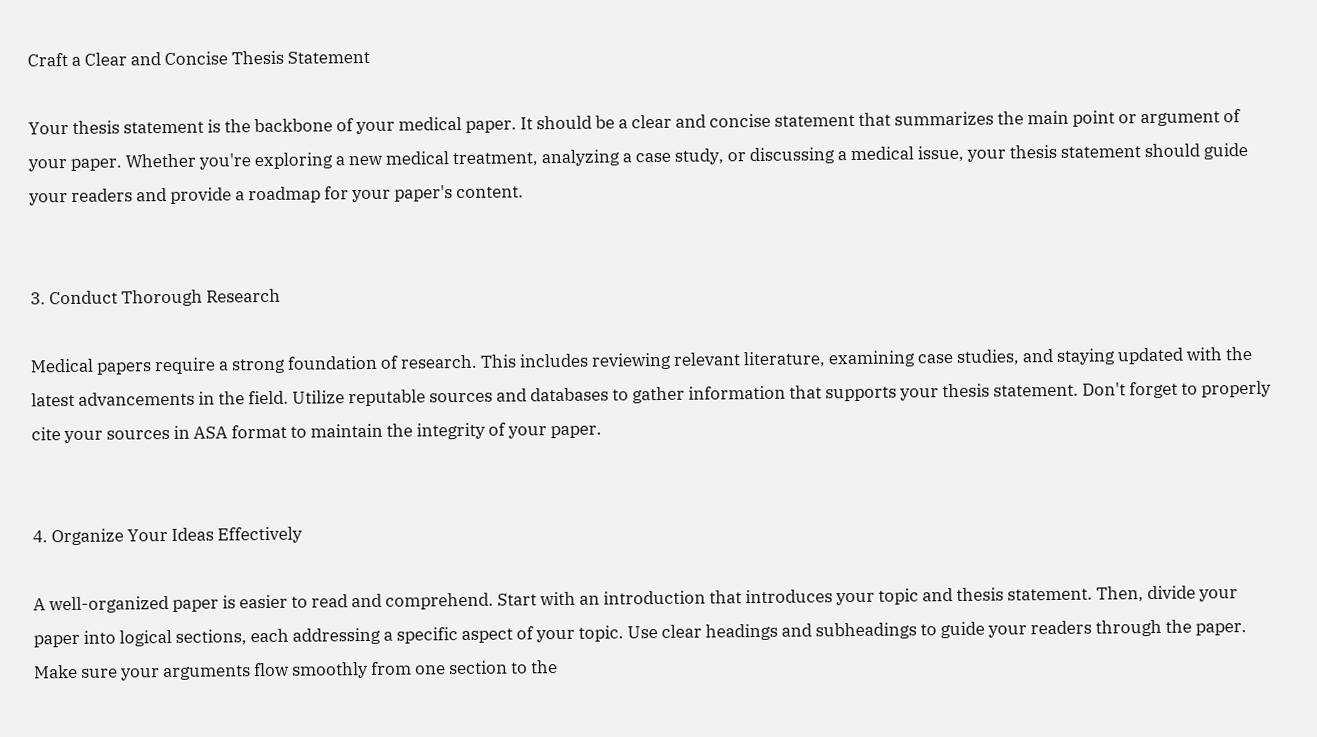Craft a Clear and Concise Thesis Statement

Your thesis statement is the backbone of your medical paper. It should be a clear and concise statement that summarizes the main point or argument of your paper. Whether you're exploring a new medical treatment, analyzing a case study, or discussing a medical issue, your thesis statement should guide your readers and provide a roadmap for your paper's content.


3. Conduct Thorough Research

Medical papers require a strong foundation of research. This includes reviewing relevant literature, examining case studies, and staying updated with the latest advancements in the field. Utilize reputable sources and databases to gather information that supports your thesis statement. Don't forget to properly cite your sources in ASA format to maintain the integrity of your paper.


4. Organize Your Ideas Effectively

A well-organized paper is easier to read and comprehend. Start with an introduction that introduces your topic and thesis statement. Then, divide your paper into logical sections, each addressing a specific aspect of your topic. Use clear headings and subheadings to guide your readers through the paper. Make sure your arguments flow smoothly from one section to the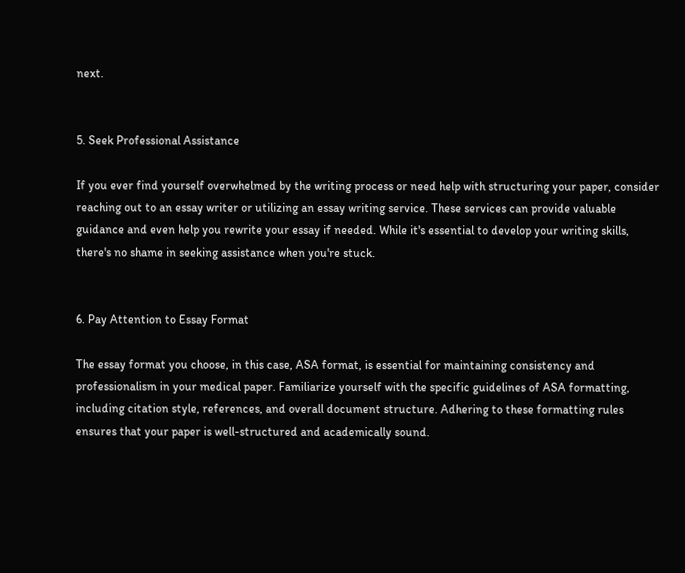next.


5. Seek Professional Assistance

If you ever find yourself overwhelmed by the writing process or need help with structuring your paper, consider reaching out to an essay writer or utilizing an essay writing service. These services can provide valuable guidance and even help you rewrite your essay if needed. While it's essential to develop your writing skills, there's no shame in seeking assistance when you're stuck.


6. Pay Attention to Essay Format

The essay format you choose, in this case, ASA format, is essential for maintaining consistency and professionalism in your medical paper. Familiarize yourself with the specific guidelines of ASA formatting, including citation style, references, and overall document structure. Adhering to these formatting rules ensures that your paper is well-structured and academically sound.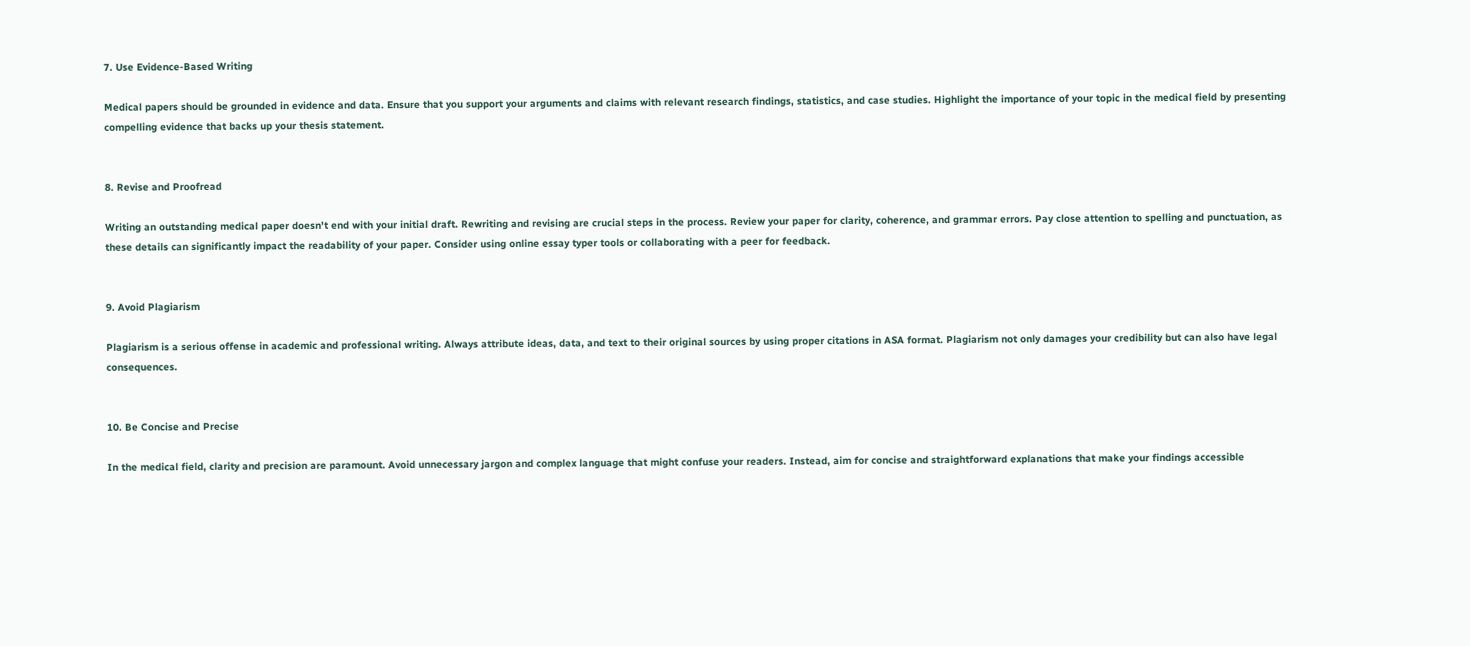7. Use Evidence-Based Writing

Medical papers should be grounded in evidence and data. Ensure that you support your arguments and claims with relevant research findings, statistics, and case studies. Highlight the importance of your topic in the medical field by presenting compelling evidence that backs up your thesis statement.


8. Revise and Proofread

Writing an outstanding medical paper doesn't end with your initial draft. Rewriting and revising are crucial steps in the process. Review your paper for clarity, coherence, and grammar errors. Pay close attention to spelling and punctuation, as these details can significantly impact the readability of your paper. Consider using online essay typer tools or collaborating with a peer for feedback.


9. Avoid Plagiarism

Plagiarism is a serious offense in academic and professional writing. Always attribute ideas, data, and text to their original sources by using proper citations in ASA format. Plagiarism not only damages your credibility but can also have legal consequences.


10. Be Concise and Precise

In the medical field, clarity and precision are paramount. Avoid unnecessary jargon and complex language that might confuse your readers. Instead, aim for concise and straightforward explanations that make your findings accessible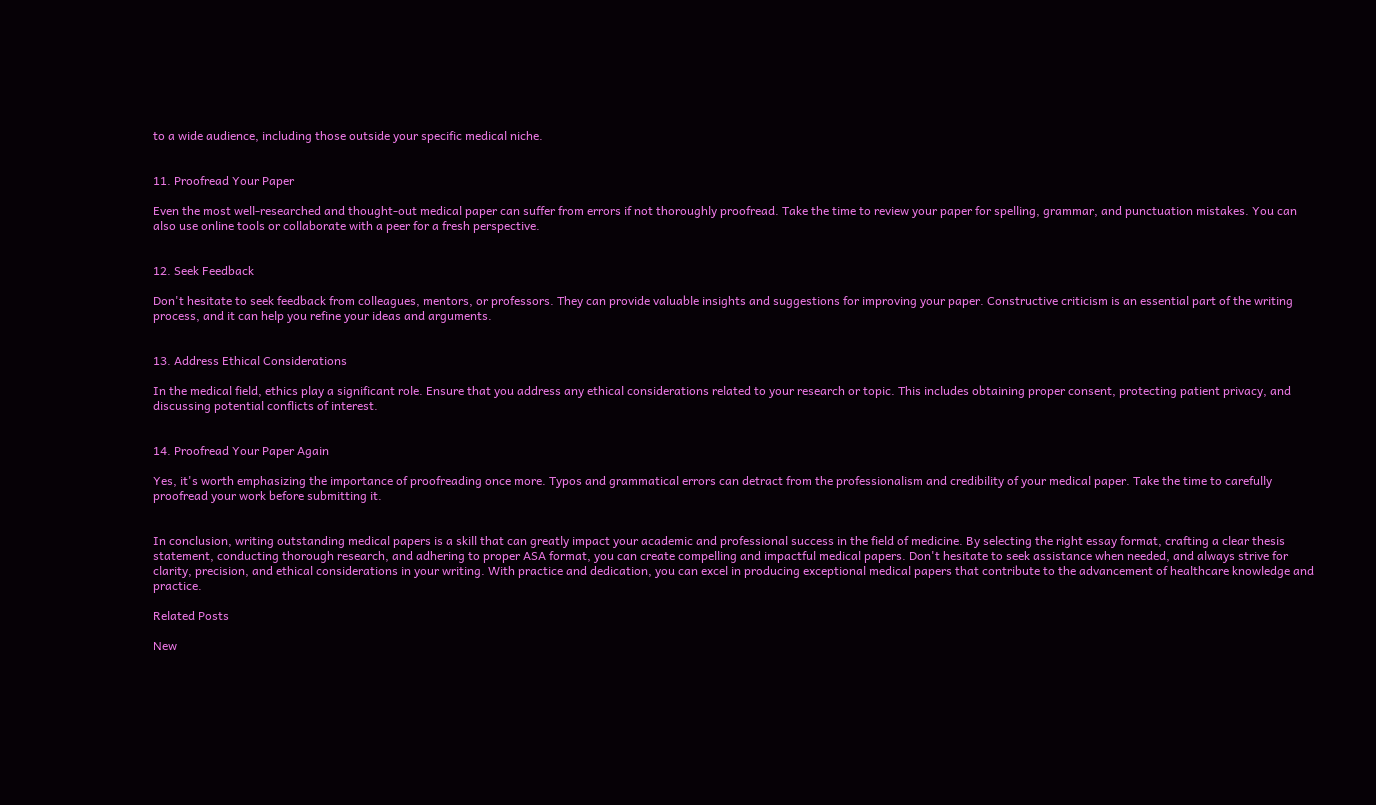to a wide audience, including those outside your specific medical niche.


11. Proofread Your Paper

Even the most well-researched and thought-out medical paper can suffer from errors if not thoroughly proofread. Take the time to review your paper for spelling, grammar, and punctuation mistakes. You can also use online tools or collaborate with a peer for a fresh perspective.


12. Seek Feedback

Don't hesitate to seek feedback from colleagues, mentors, or professors. They can provide valuable insights and suggestions for improving your paper. Constructive criticism is an essential part of the writing process, and it can help you refine your ideas and arguments.


13. Address Ethical Considerations

In the medical field, ethics play a significant role. Ensure that you address any ethical considerations related to your research or topic. This includes obtaining proper consent, protecting patient privacy, and discussing potential conflicts of interest.


14. Proofread Your Paper Again

Yes, it's worth emphasizing the importance of proofreading once more. Typos and grammatical errors can detract from the professionalism and credibility of your medical paper. Take the time to carefully proofread your work before submitting it.


In conclusion, writing outstanding medical papers is a skill that can greatly impact your academic and professional success in the field of medicine. By selecting the right essay format, crafting a clear thesis statement, conducting thorough research, and adhering to proper ASA format, you can create compelling and impactful medical papers. Don't hesitate to seek assistance when needed, and always strive for clarity, precision, and ethical considerations in your writing. With practice and dedication, you can excel in producing exceptional medical papers that contribute to the advancement of healthcare knowledge and practice.

Related Posts

New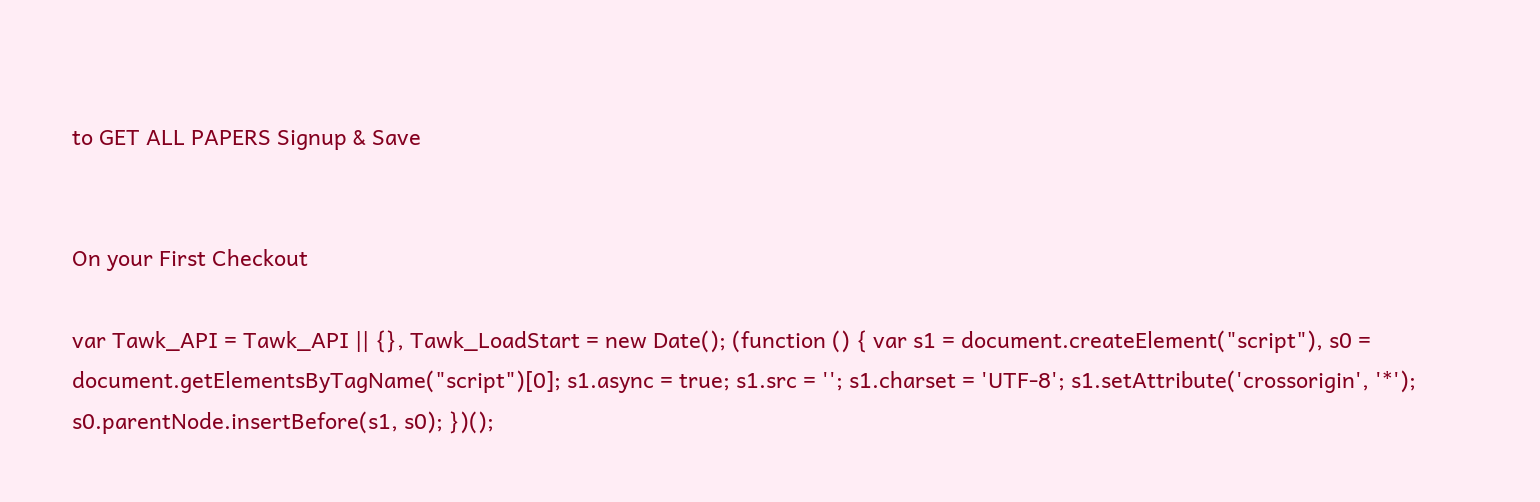to GET ALL PAPERS Signup & Save


On your First Checkout

var Tawk_API = Tawk_API || {}, Tawk_LoadStart = new Date(); (function () { var s1 = document.createElement("script"), s0 = document.getElementsByTagName("script")[0]; s1.async = true; s1.src = ''; s1.charset = 'UTF-8'; s1.setAttribute('crossorigin', '*'); s0.parentNode.insertBefore(s1, s0); })();